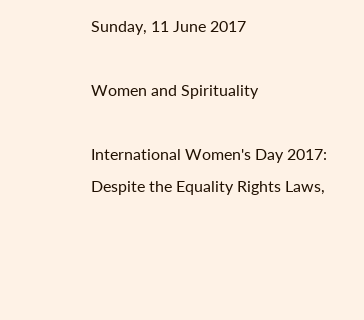Sunday, 11 June 2017

Women and Spirituality

International Women's Day 2017:  Despite the Equality Rights Laws,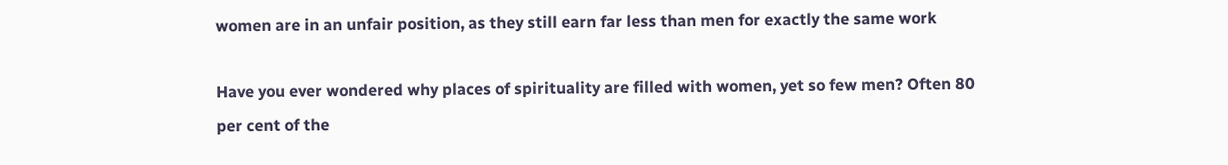women are in an unfair position, as they still earn far less than men for exactly the same work

Have you ever wondered why places of spirituality are filled with women, yet so few men? Often 80 per cent of the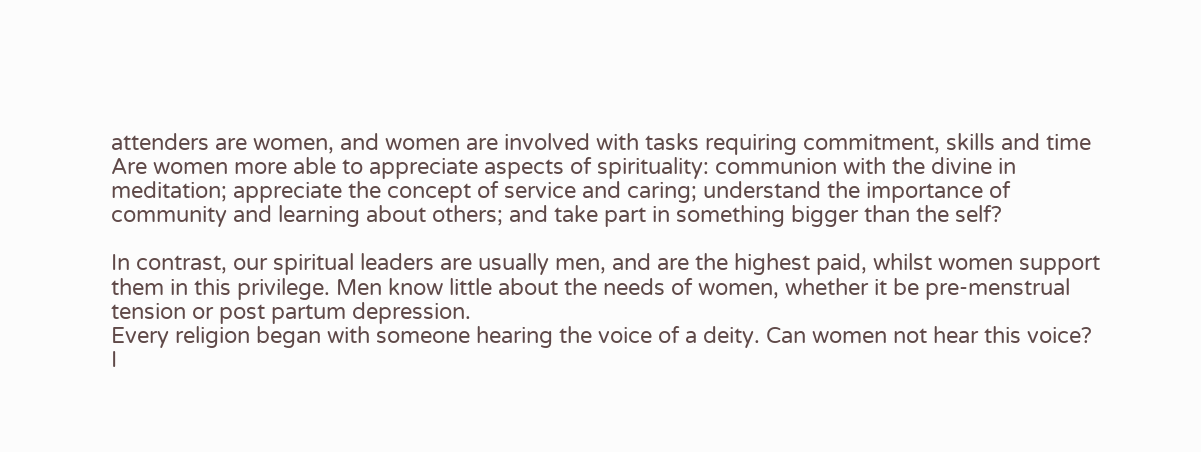attenders are women, and women are involved with tasks requiring commitment, skills and time
Are women more able to appreciate aspects of spirituality: communion with the divine in meditation; appreciate the concept of service and caring; understand the importance of community and learning about others; and take part in something bigger than the self?

In contrast, our spiritual leaders are usually men, and are the highest paid, whilst women support them in this privilege. Men know little about the needs of women, whether it be pre-menstrual tension or post partum depression.
Every religion began with someone hearing the voice of a deity. Can women not hear this voice? I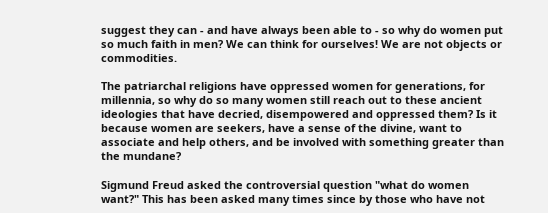suggest they can - and have always been able to - so why do women put so much faith in men? We can think for ourselves! We are not objects or commodities.

The patriarchal religions have oppressed women for generations, for millennia, so why do so many women still reach out to these ancient ideologies that have decried, disempowered and oppressed them? Is it because women are seekers, have a sense of the divine, want to associate and help others, and be involved with something greater than the mundane?

Sigmund Freud asked the controversial question "what do women want?" This has been asked many times since by those who have not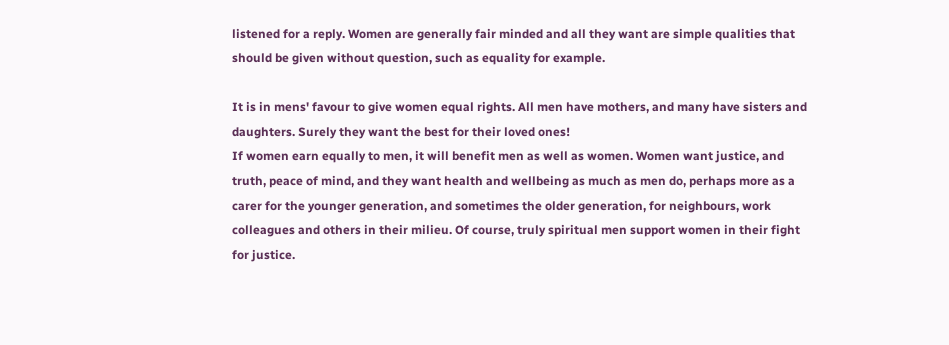listened for a reply. Women are generally fair minded and all they want are simple qualities that should be given without question, such as equality for example.

It is in mens' favour to give women equal rights. All men have mothers, and many have sisters and daughters. Surely they want the best for their loved ones!
If women earn equally to men, it will benefit men as well as women. Women want justice, and truth, peace of mind, and they want health and wellbeing as much as men do, perhaps more as a carer for the younger generation, and sometimes the older generation, for neighbours, work colleagues and others in their milieu. Of course, truly spiritual men support women in their fight for justice.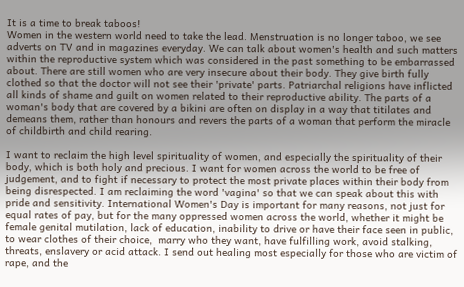It is a time to break taboos!
Women in the western world need to take the lead. Menstruation is no longer taboo, we see adverts on TV and in magazines everyday. We can talk about women's health and such matters within the reproductive system which was considered in the past something to be embarrassed about. There are still women who are very insecure about their body. They give birth fully clothed so that the doctor will not see their 'private' parts. Patriarchal religions have inflicted all kinds of shame and guilt on women related to their reproductive ability. The parts of a woman's body that are covered by a bikini are often on display in a way that titilates and demeans them, rather than honours and revers the parts of a woman that perform the miracle of childbirth and child rearing.

I want to reclaim the high level spirituality of women, and especially the spirituality of their body, which is both holy and precious. I want for women across the world to be free of judgement, and to fight if necessary to protect the most private places within their body from being disrespected. I am reclaiming the word 'vagina' so that we can speak about this with pride and sensitivity. International Women's Day is important for many reasons, not just for equal rates of pay, but for the many oppressed women across the world, whether it might be female genital mutilation, lack of education, inability to drive or have their face seen in public, to wear clothes of their choice,  marry who they want, have fulfilling work, avoid stalking, threats, enslavery or acid attack. I send out healing most especially for those who are victim of rape, and the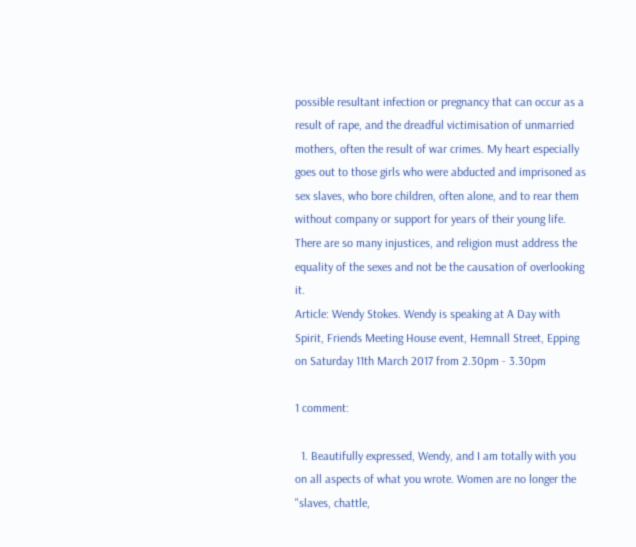possible resultant infection or pregnancy that can occur as a result of rape, and the dreadful victimisation of unmarried mothers, often the result of war crimes. My heart especially goes out to those girls who were abducted and imprisoned as sex slaves, who bore children, often alone, and to rear them without company or support for years of their young life. There are so many injustices, and religion must address the equality of the sexes and not be the causation of overlooking it.
Article: Wendy Stokes. Wendy is speaking at A Day with Spirit, Friends Meeting House event, Hemnall Street, Epping on Saturday 11th March 2017 from 2.30pm - 3.30pm

1 comment:

  1. Beautifully expressed, Wendy, and I am totally with you on all aspects of what you wrote. Women are no longer the "slaves, chattle,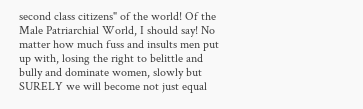second class citizens" of the world! Of the Male Patriarchial World, I should say! No matter how much fuss and insults men put up with, losing the right to belittle and bully and dominate women, slowly but SURELY we will become not just equal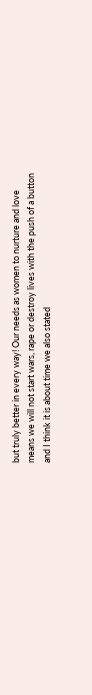but truly better in every way! Our needs as women to nurture and love means we will not start wars, rape or destroy lives with the push of a button and I think it is about time we also stated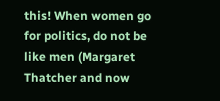this! When women go for politics, do not be like men (Margaret Thatcher and now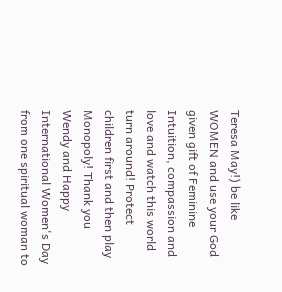Teresa May!) be like WOMEN and use your God given gift of Feminine Intuition, compassion and love and watch this world turn around! Protect children first and then play Monopoly! Thank you Wendy and Happy International Women's Day from one spiritual woman to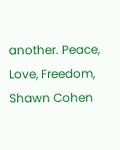another. Peace, Love, Freedom, Shawn Cohen